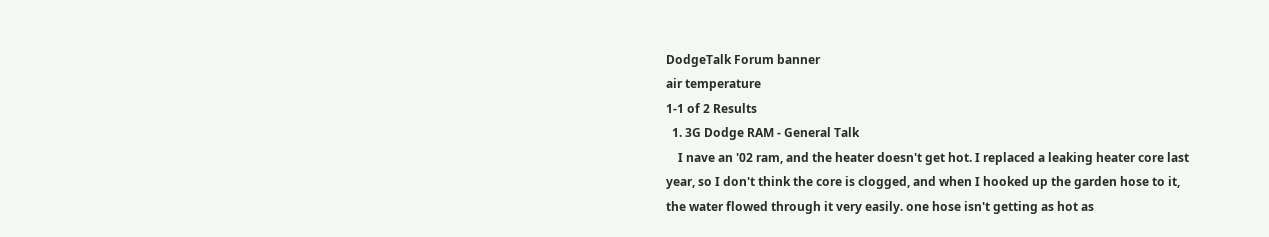DodgeTalk Forum banner
air temperature
1-1 of 2 Results
  1. 3G Dodge RAM - General Talk
    I nave an '02 ram, and the heater doesn't get hot. I replaced a leaking heater core last year, so I don't think the core is clogged, and when I hooked up the garden hose to it, the water flowed through it very easily. one hose isn't getting as hot as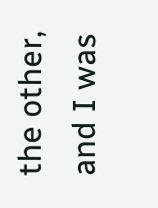the other, and I was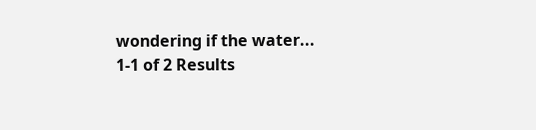wondering if the water...
1-1 of 2 Results